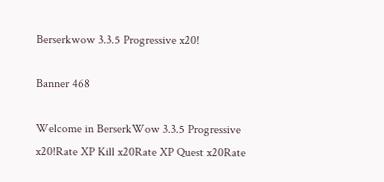Berserkwow 3.3.5 Progressive x20!

Banner 468

Welcome in BerserkWow 3.3.5 Progressive x20!Rate XP Kill x20Rate XP Quest x20Rate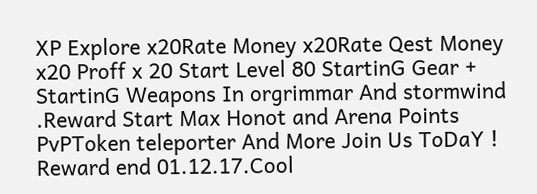XP Explore x20Rate Money x20Rate Qest Money x20 Proff x 20 Start Level 80 StartinG Gear + StartinG Weapons In orgrimmar And stormwind .Reward Start Max Honot and Arena Points PvPToken teleporter And More Join Us ToDaY ! Reward end 01.12.17.Cool